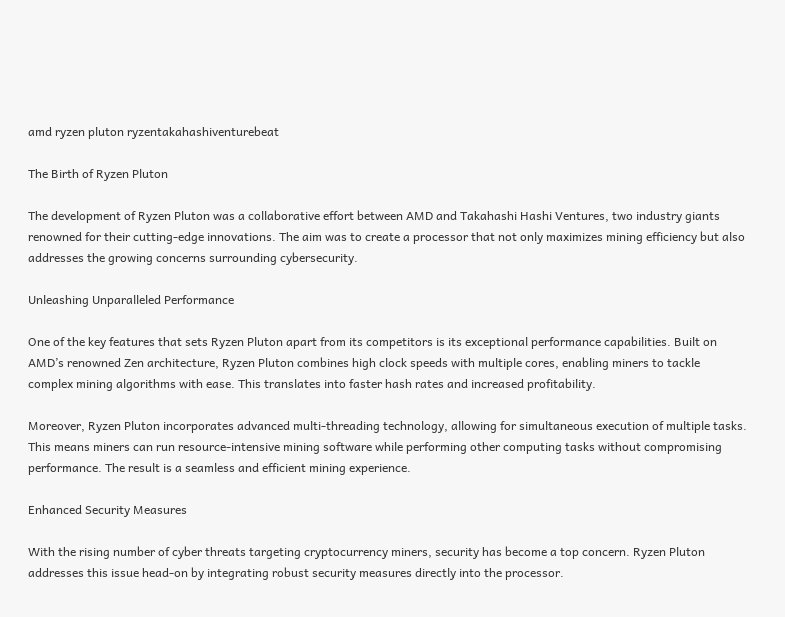amd ryzen pluton ryzentakahashiventurebeat

The Birth of Ryzen Pluton

The development of Ryzen Pluton was a collaborative effort between AMD and Takahashi Hashi Ventures, two industry giants renowned for their cutting-edge innovations. The aim was to create a processor that not only maximizes mining efficiency but also addresses the growing concerns surrounding cybersecurity.

Unleashing Unparalleled Performance

One of the key features that sets Ryzen Pluton apart from its competitors is its exceptional performance capabilities. Built on AMD’s renowned Zen architecture, Ryzen Pluton combines high clock speeds with multiple cores, enabling miners to tackle complex mining algorithms with ease. This translates into faster hash rates and increased profitability.

Moreover, Ryzen Pluton incorporates advanced multi-threading technology, allowing for simultaneous execution of multiple tasks. This means miners can run resource-intensive mining software while performing other computing tasks without compromising performance. The result is a seamless and efficient mining experience.

Enhanced Security Measures

With the rising number of cyber threats targeting cryptocurrency miners, security has become a top concern. Ryzen Pluton addresses this issue head-on by integrating robust security measures directly into the processor.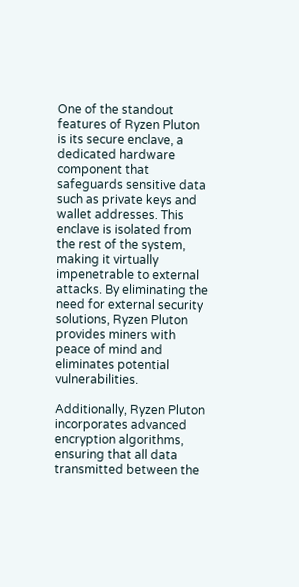One of the standout features of Ryzen Pluton is its secure enclave, a dedicated hardware component that safeguards sensitive data such as private keys and wallet addresses. This enclave is isolated from the rest of the system, making it virtually impenetrable to external attacks. By eliminating the need for external security solutions, Ryzen Pluton provides miners with peace of mind and eliminates potential vulnerabilities.

Additionally, Ryzen Pluton incorporates advanced encryption algorithms, ensuring that all data transmitted between the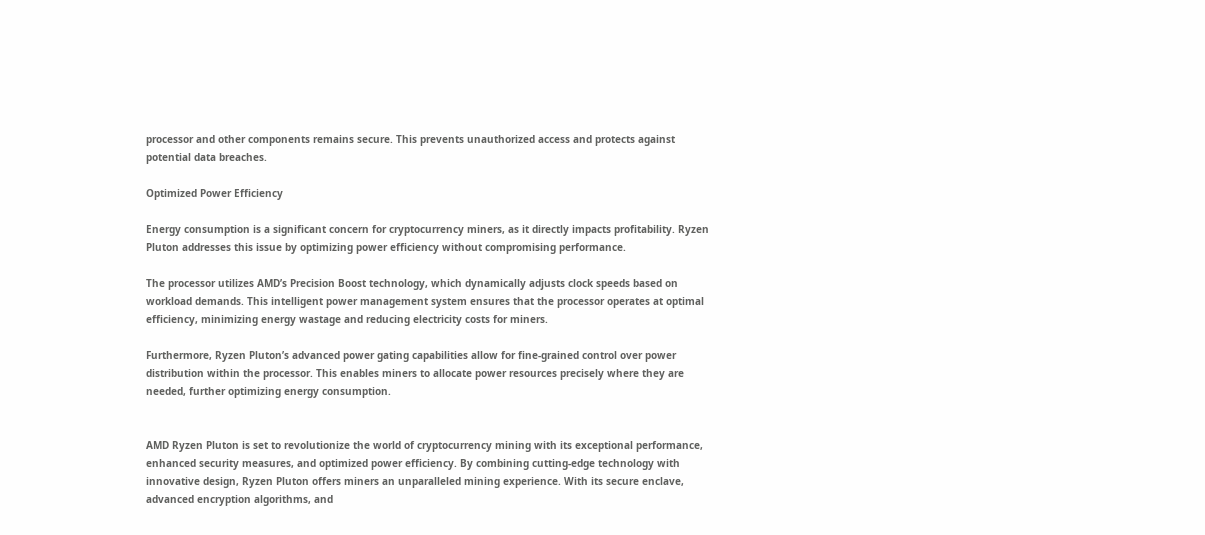processor and other components remains secure. This prevents unauthorized access and protects against potential data breaches.

Optimized Power Efficiency

Energy consumption is a significant concern for cryptocurrency miners, as it directly impacts profitability. Ryzen Pluton addresses this issue by optimizing power efficiency without compromising performance.

The processor utilizes AMD’s Precision Boost technology, which dynamically adjusts clock speeds based on workload demands. This intelligent power management system ensures that the processor operates at optimal efficiency, minimizing energy wastage and reducing electricity costs for miners.

Furthermore, Ryzen Pluton’s advanced power gating capabilities allow for fine-grained control over power distribution within the processor. This enables miners to allocate power resources precisely where they are needed, further optimizing energy consumption.


AMD Ryzen Pluton is set to revolutionize the world of cryptocurrency mining with its exceptional performance, enhanced security measures, and optimized power efficiency. By combining cutting-edge technology with innovative design, Ryzen Pluton offers miners an unparalleled mining experience. With its secure enclave, advanced encryption algorithms, and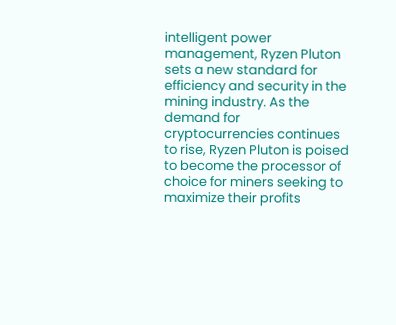intelligent power management, Ryzen Pluton sets a new standard for efficiency and security in the mining industry. As the demand for cryptocurrencies continues to rise, Ryzen Pluton is poised to become the processor of choice for miners seeking to maximize their profits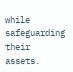while safeguarding their assets.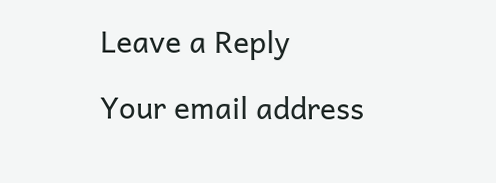Leave a Reply

Your email address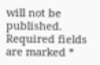will not be published. Required fields are marked *